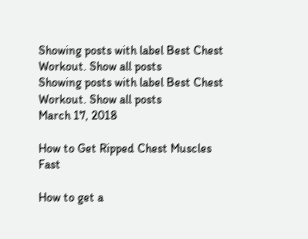Showing posts with label Best Chest Workout. Show all posts
Showing posts with label Best Chest Workout. Show all posts
March 17, 2018

How to Get Ripped Chest Muscles Fast

How to get a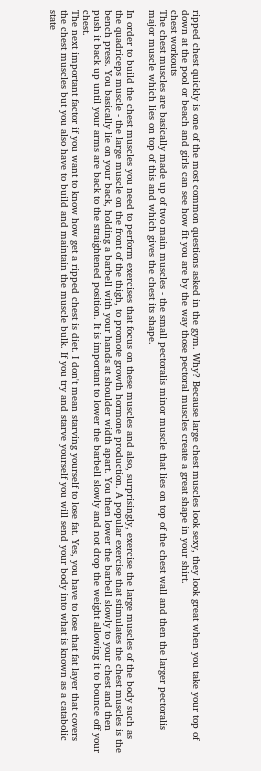ripped chest quickly is one of the most common questions asked in the gym. Why? Because large chest muscles look sexy, they look great when you take your top of down at the pool or beach and girls can see how fit you are by the way those pectoral muscles create a great shape in your shirt.
chest workouts
The chest muscles are basically made up of two main muscles - the small pectoralis minor muscle that lies on top of the chest wall and then the larger pectoralis major muscle which lies on top of this and which gives the chest its shape.

In order to build the chest muscles you need to perform exercises that focus on these muscles and also, surprisingly, exercise the large muscles of the body such as the quadriceps muscle - the large muscle on the front of the thigh, to promote growth hormone production. A popular exercise that stimulates the chest muscles is the bench press. You basically lie on your back, holding a barbell with your hands at shoulder width apart. You then lower the barbell slowly to your chest and then push it back up until your arms are back to the straightened position. It is important to lower the barbell slowly and not drop the weight allowing it to bounce off your chest.
The next important factor if you want to know how get a ripped chest is diet. I don't mean starving yourself to lose fat. Yes, you have to lose that fat layer that covers the chest muscles but you also have to build and maintain the muscle bulk. If you try and starve yourself you will send your body into what is known as a catabolic state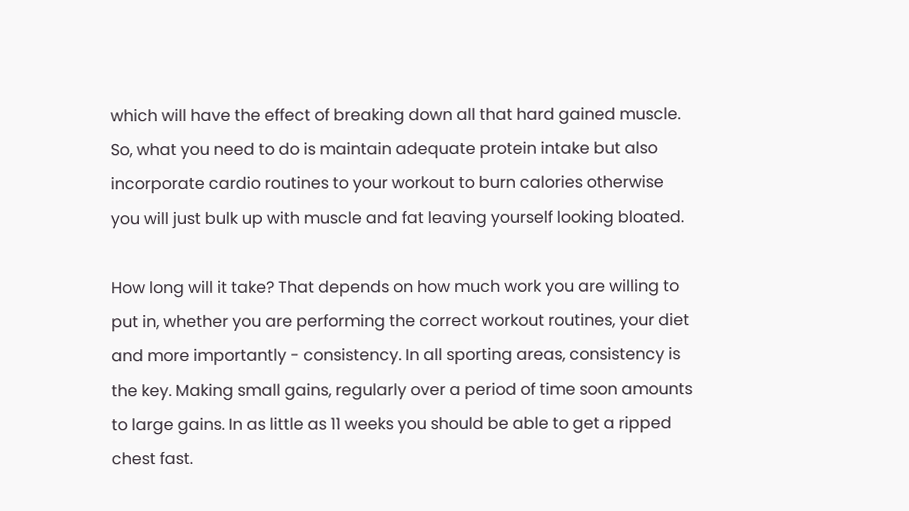which will have the effect of breaking down all that hard gained muscle. So, what you need to do is maintain adequate protein intake but also incorporate cardio routines to your workout to burn calories otherwise you will just bulk up with muscle and fat leaving yourself looking bloated.

How long will it take? That depends on how much work you are willing to put in, whether you are performing the correct workout routines, your diet and more importantly - consistency. In all sporting areas, consistency is the key. Making small gains, regularly over a period of time soon amounts to large gains. In as little as 11 weeks you should be able to get a ripped chest fast.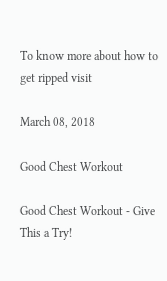To know more about how to get ripped visit

March 08, 2018

Good Chest Workout

Good Chest Workout - Give This a Try!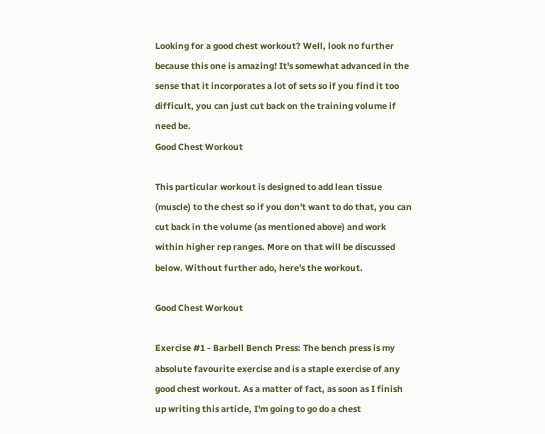Looking for a good chest workout? Well, look no further because this one is amazing! It's somewhat advanced in the sense that it incorporates a lot of sets so if you find it too difficult, you can just cut back on the training volume if need be.
Good Chest Workout

This particular workout is designed to add lean tissue (muscle) to the chest so if you don't want to do that, you can cut back in the volume (as mentioned above) and work within higher rep ranges. More on that will be discussed below. Without further ado, here's the workout.

Good Chest Workout

Exercise #1 - Barbell Bench Press: The bench press is my absolute favourite exercise and is a staple exercise of any good chest workout. As a matter of fact, as soon as I finish up writing this article, I'm going to go do a chest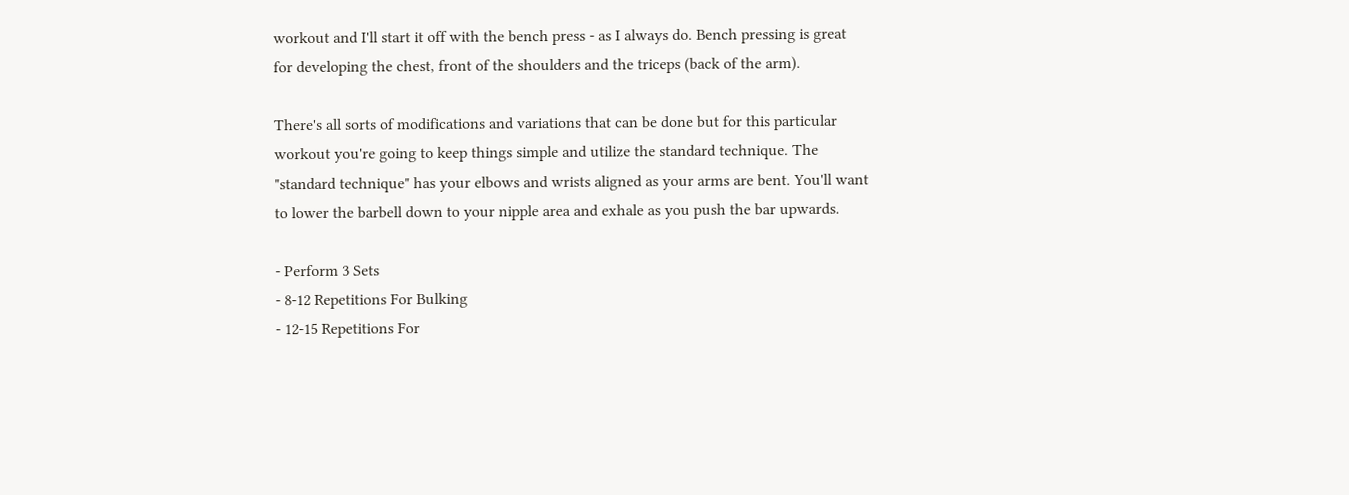workout and I'll start it off with the bench press - as I always do. Bench pressing is great for developing the chest, front of the shoulders and the triceps (back of the arm).

There's all sorts of modifications and variations that can be done but for this particular workout you're going to keep things simple and utilize the standard technique. The "standard technique" has your elbows and wrists aligned as your arms are bent. You'll want to lower the barbell down to your nipple area and exhale as you push the bar upwards.

- Perform 3 Sets
- 8-12 Repetitions For Bulking
- 12-15 Repetitions For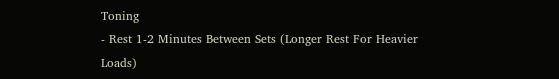Toning
- Rest 1-2 Minutes Between Sets (Longer Rest For Heavier Loads)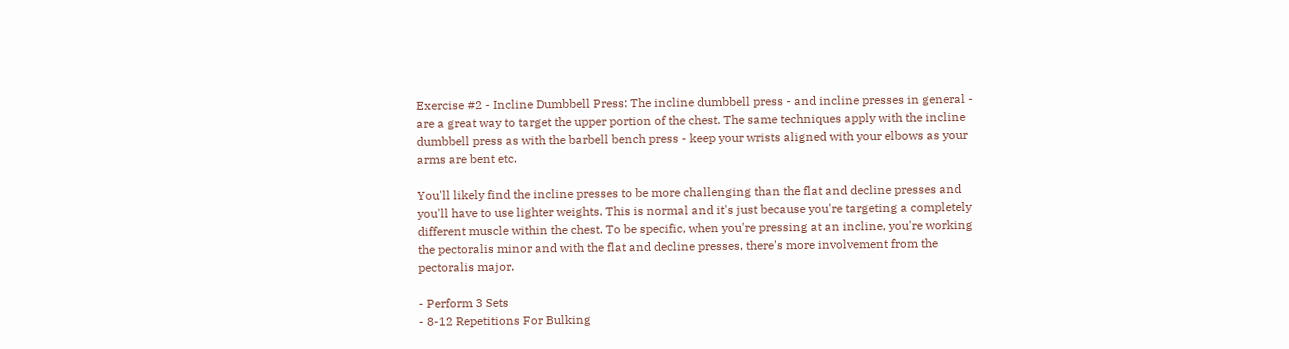Exercise #2 - Incline Dumbbell Press: The incline dumbbell press - and incline presses in general - are a great way to target the upper portion of the chest. The same techniques apply with the incline dumbbell press as with the barbell bench press - keep your wrists aligned with your elbows as your arms are bent etc.

You'll likely find the incline presses to be more challenging than the flat and decline presses and you'll have to use lighter weights. This is normal and it's just because you're targeting a completely different muscle within the chest. To be specific, when you're pressing at an incline, you're working the pectoralis minor and with the flat and decline presses, there's more involvement from the pectoralis major.

- Perform 3 Sets
- 8-12 Repetitions For Bulking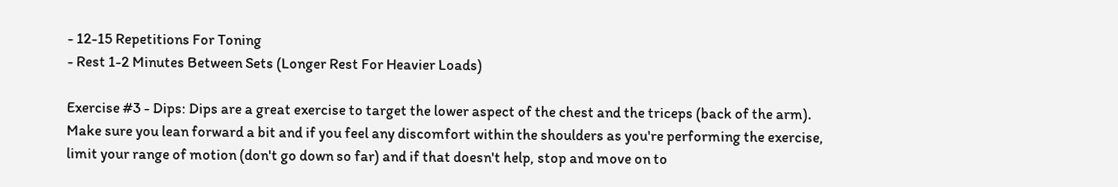- 12-15 Repetitions For Toning
- Rest 1-2 Minutes Between Sets (Longer Rest For Heavier Loads)

Exercise #3 - Dips: Dips are a great exercise to target the lower aspect of the chest and the triceps (back of the arm). Make sure you lean forward a bit and if you feel any discomfort within the shoulders as you're performing the exercise, limit your range of motion (don't go down so far) and if that doesn't help, stop and move on to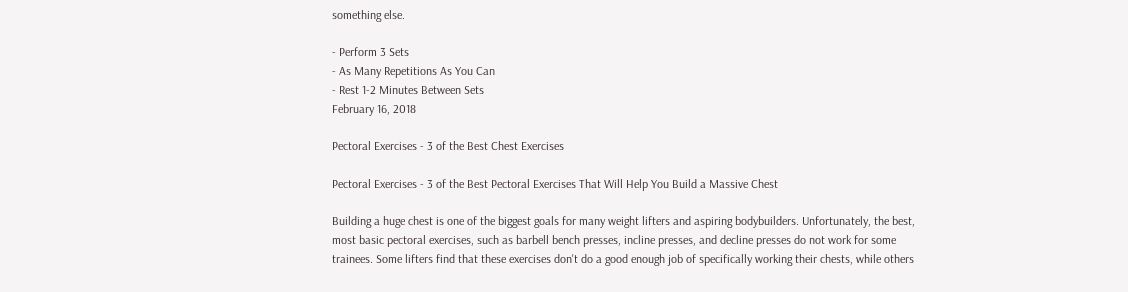something else.

- Perform 3 Sets
- As Many Repetitions As You Can
- Rest 1-2 Minutes Between Sets
February 16, 2018

Pectoral Exercises - 3 of the Best Chest Exercises

Pectoral Exercises - 3 of the Best Pectoral Exercises That Will Help You Build a Massive Chest

Building a huge chest is one of the biggest goals for many weight lifters and aspiring bodybuilders. Unfortunately, the best, most basic pectoral exercises, such as barbell bench presses, incline presses, and decline presses do not work for some trainees. Some lifters find that these exercises don't do a good enough job of specifically working their chests, while others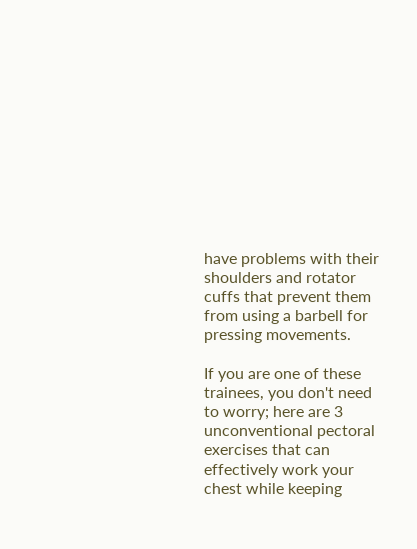have problems with their shoulders and rotator cuffs that prevent them from using a barbell for pressing movements.

If you are one of these trainees, you don't need to worry; here are 3 unconventional pectoral exercises that can effectively work your chest while keeping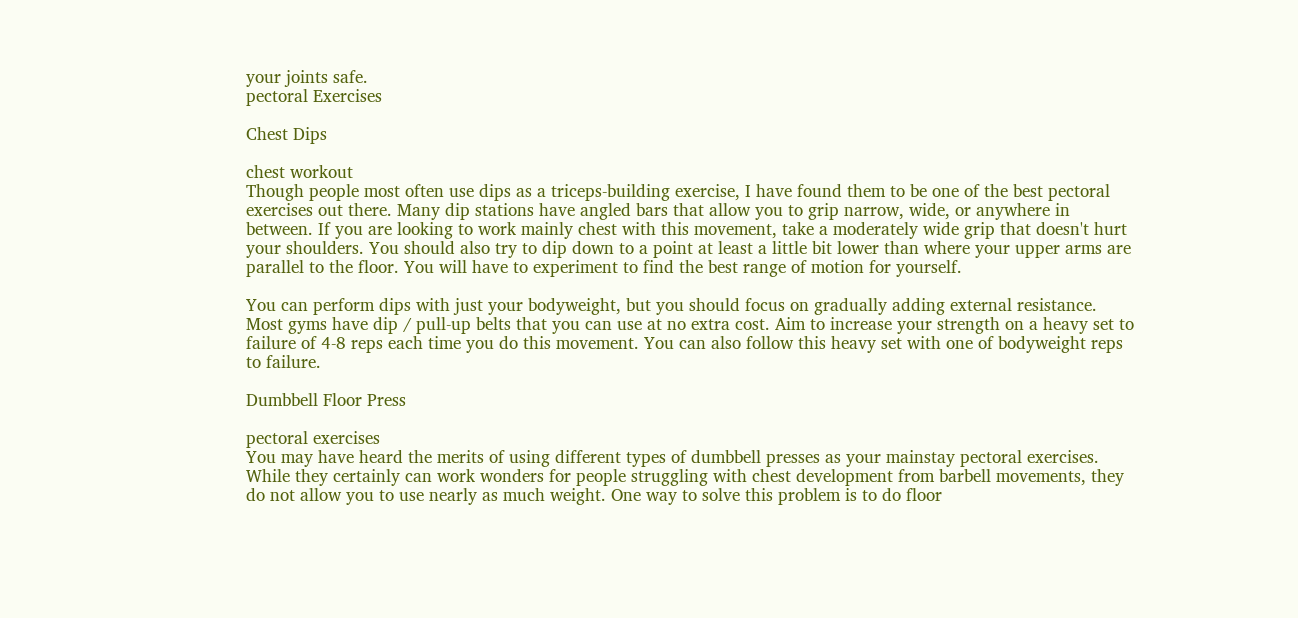your joints safe.
pectoral Exercises

Chest Dips

chest workout
Though people most often use dips as a triceps-building exercise, I have found them to be one of the best pectoral exercises out there. Many dip stations have angled bars that allow you to grip narrow, wide, or anywhere in between. If you are looking to work mainly chest with this movement, take a moderately wide grip that doesn't hurt your shoulders. You should also try to dip down to a point at least a little bit lower than where your upper arms are parallel to the floor. You will have to experiment to find the best range of motion for yourself.

You can perform dips with just your bodyweight, but you should focus on gradually adding external resistance. Most gyms have dip / pull-up belts that you can use at no extra cost. Aim to increase your strength on a heavy set to failure of 4-8 reps each time you do this movement. You can also follow this heavy set with one of bodyweight reps to failure.

Dumbbell Floor Press

pectoral exercises
You may have heard the merits of using different types of dumbbell presses as your mainstay pectoral exercises. While they certainly can work wonders for people struggling with chest development from barbell movements, they do not allow you to use nearly as much weight. One way to solve this problem is to do floor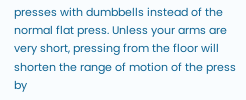presses with dumbbells instead of the normal flat press. Unless your arms are very short, pressing from the floor will shorten the range of motion of the press by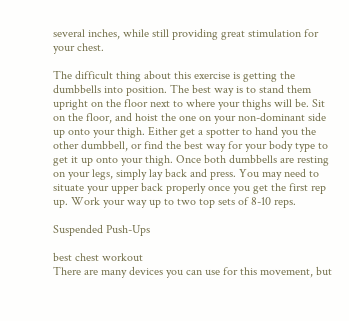several inches, while still providing great stimulation for your chest.

The difficult thing about this exercise is getting the dumbbells into position. The best way is to stand them upright on the floor next to where your thighs will be. Sit on the floor, and hoist the one on your non-dominant side up onto your thigh. Either get a spotter to hand you the other dumbbell, or find the best way for your body type to get it up onto your thigh. Once both dumbbells are resting on your legs, simply lay back and press. You may need to situate your upper back properly once you get the first rep up. Work your way up to two top sets of 8-10 reps.

Suspended Push-Ups

best chest workout
There are many devices you can use for this movement, but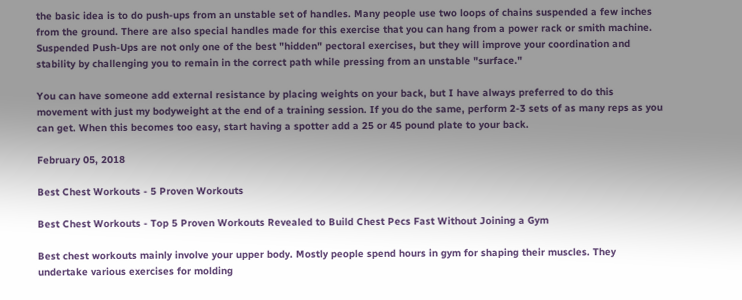the basic idea is to do push-ups from an unstable set of handles. Many people use two loops of chains suspended a few inches from the ground. There are also special handles made for this exercise that you can hang from a power rack or smith machine. Suspended Push-Ups are not only one of the best "hidden" pectoral exercises, but they will improve your coordination and stability by challenging you to remain in the correct path while pressing from an unstable "surface."

You can have someone add external resistance by placing weights on your back, but I have always preferred to do this movement with just my bodyweight at the end of a training session. If you do the same, perform 2-3 sets of as many reps as you can get. When this becomes too easy, start having a spotter add a 25 or 45 pound plate to your back.

February 05, 2018

Best Chest Workouts - 5 Proven Workouts

Best Chest Workouts - Top 5 Proven Workouts Revealed to Build Chest Pecs Fast Without Joining a Gym

Best chest workouts mainly involve your upper body. Mostly people spend hours in gym for shaping their muscles. They undertake various exercises for molding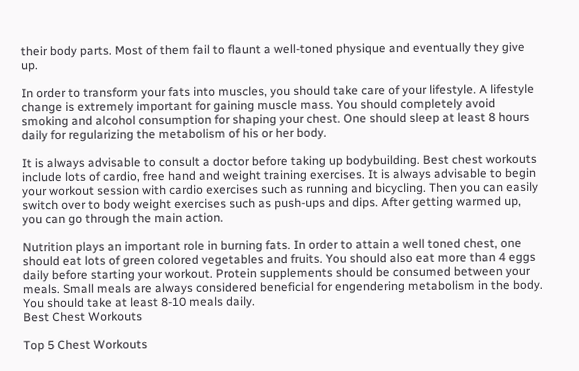their body parts. Most of them fail to flaunt a well-toned physique and eventually they give up.

In order to transform your fats into muscles, you should take care of your lifestyle. A lifestyle change is extremely important for gaining muscle mass. You should completely avoid smoking and alcohol consumption for shaping your chest. One should sleep at least 8 hours daily for regularizing the metabolism of his or her body.

It is always advisable to consult a doctor before taking up bodybuilding. Best chest workouts include lots of cardio, free hand and weight training exercises. It is always advisable to begin your workout session with cardio exercises such as running and bicycling. Then you can easily switch over to body weight exercises such as push-ups and dips. After getting warmed up, you can go through the main action.

Nutrition plays an important role in burning fats. In order to attain a well toned chest, one should eat lots of green colored vegetables and fruits. You should also eat more than 4 eggs daily before starting your workout. Protein supplements should be consumed between your meals. Small meals are always considered beneficial for engendering metabolism in the body. You should take at least 8-10 meals daily.
Best Chest Workouts

Top 5 Chest Workouts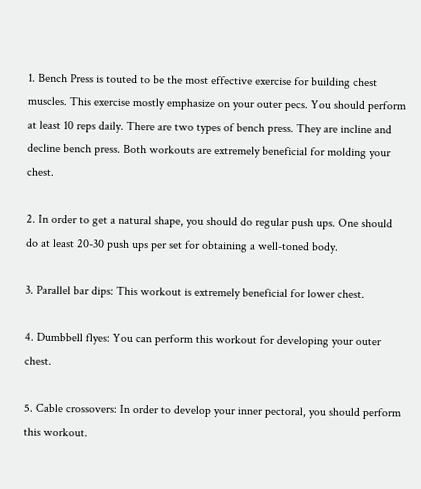1. Bench Press is touted to be the most effective exercise for building chest muscles. This exercise mostly emphasize on your outer pecs. You should perform at least 10 reps daily. There are two types of bench press. They are incline and decline bench press. Both workouts are extremely beneficial for molding your chest.

2. In order to get a natural shape, you should do regular push ups. One should do at least 20-30 push ups per set for obtaining a well-toned body.

3. Parallel bar dips: This workout is extremely beneficial for lower chest.

4. Dumbbell flyes: You can perform this workout for developing your outer chest.

5. Cable crossovers: In order to develop your inner pectoral, you should perform this workout.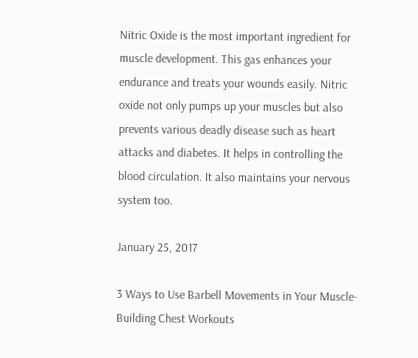Nitric Oxide is the most important ingredient for muscle development. This gas enhances your endurance and treats your wounds easily. Nitric oxide not only pumps up your muscles but also prevents various deadly disease such as heart attacks and diabetes. It helps in controlling the blood circulation. It also maintains your nervous system too.

January 25, 2017

3 Ways to Use Barbell Movements in Your Muscle-Building Chest Workouts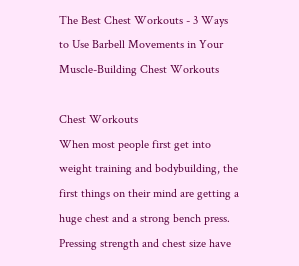The Best Chest Workouts - 3 Ways to Use Barbell Movements in Your Muscle-Building Chest Workouts

Chest Workouts
When most people first get into weight training and bodybuilding, the first things on their mind are getting a huge chest and a strong bench press. Pressing strength and chest size have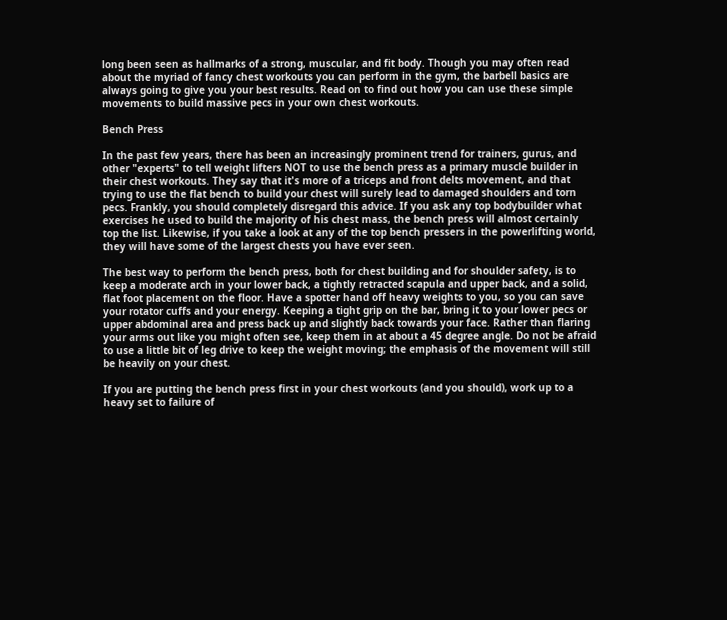long been seen as hallmarks of a strong, muscular, and fit body. Though you may often read about the myriad of fancy chest workouts you can perform in the gym, the barbell basics are always going to give you your best results. Read on to find out how you can use these simple movements to build massive pecs in your own chest workouts.

Bench Press

In the past few years, there has been an increasingly prominent trend for trainers, gurus, and other "experts" to tell weight lifters NOT to use the bench press as a primary muscle builder in their chest workouts. They say that it's more of a triceps and front delts movement, and that trying to use the flat bench to build your chest will surely lead to damaged shoulders and torn pecs. Frankly, you should completely disregard this advice. If you ask any top bodybuilder what exercises he used to build the majority of his chest mass, the bench press will almost certainly top the list. Likewise, if you take a look at any of the top bench pressers in the powerlifting world, they will have some of the largest chests you have ever seen.

The best way to perform the bench press, both for chest building and for shoulder safety, is to keep a moderate arch in your lower back, a tightly retracted scapula and upper back, and a solid, flat foot placement on the floor. Have a spotter hand off heavy weights to you, so you can save your rotator cuffs and your energy. Keeping a tight grip on the bar, bring it to your lower pecs or upper abdominal area and press back up and slightly back towards your face. Rather than flaring your arms out like you might often see, keep them in at about a 45 degree angle. Do not be afraid to use a little bit of leg drive to keep the weight moving; the emphasis of the movement will still be heavily on your chest.

If you are putting the bench press first in your chest workouts (and you should), work up to a heavy set to failure of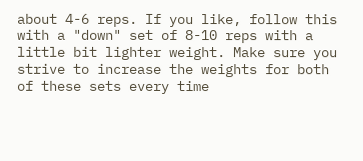about 4-6 reps. If you like, follow this with a "down" set of 8-10 reps with a little bit lighter weight. Make sure you strive to increase the weights for both of these sets every time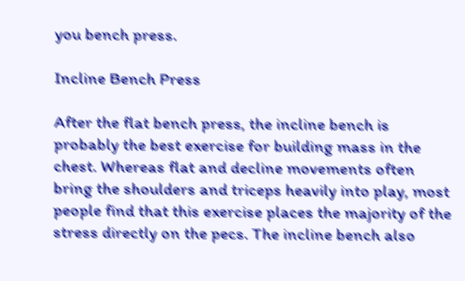you bench press.

Incline Bench Press

After the flat bench press, the incline bench is probably the best exercise for building mass in the chest. Whereas flat and decline movements often bring the shoulders and triceps heavily into play, most people find that this exercise places the majority of the stress directly on the pecs. The incline bench also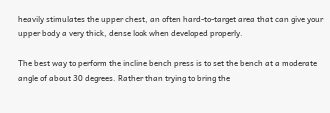heavily stimulates the upper chest, an often hard-to-target area that can give your upper body a very thick, dense look when developed properly.

The best way to perform the incline bench press is to set the bench at a moderate angle of about 30 degrees. Rather than trying to bring the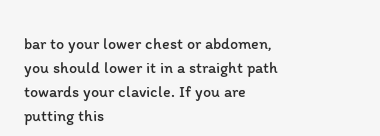bar to your lower chest or abdomen, you should lower it in a straight path towards your clavicle. If you are putting this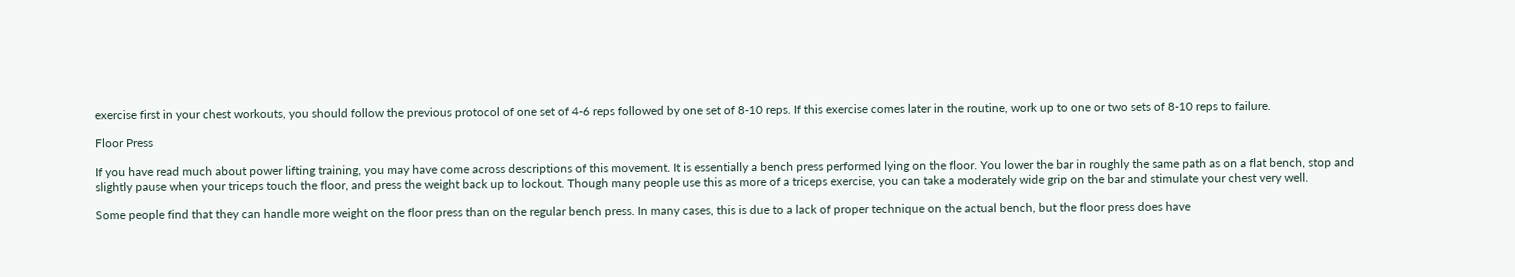exercise first in your chest workouts, you should follow the previous protocol of one set of 4-6 reps followed by one set of 8-10 reps. If this exercise comes later in the routine, work up to one or two sets of 8-10 reps to failure.

Floor Press

If you have read much about power lifting training, you may have come across descriptions of this movement. It is essentially a bench press performed lying on the floor. You lower the bar in roughly the same path as on a flat bench, stop and slightly pause when your triceps touch the floor, and press the weight back up to lockout. Though many people use this as more of a triceps exercise, you can take a moderately wide grip on the bar and stimulate your chest very well.

Some people find that they can handle more weight on the floor press than on the regular bench press. In many cases, this is due to a lack of proper technique on the actual bench, but the floor press does have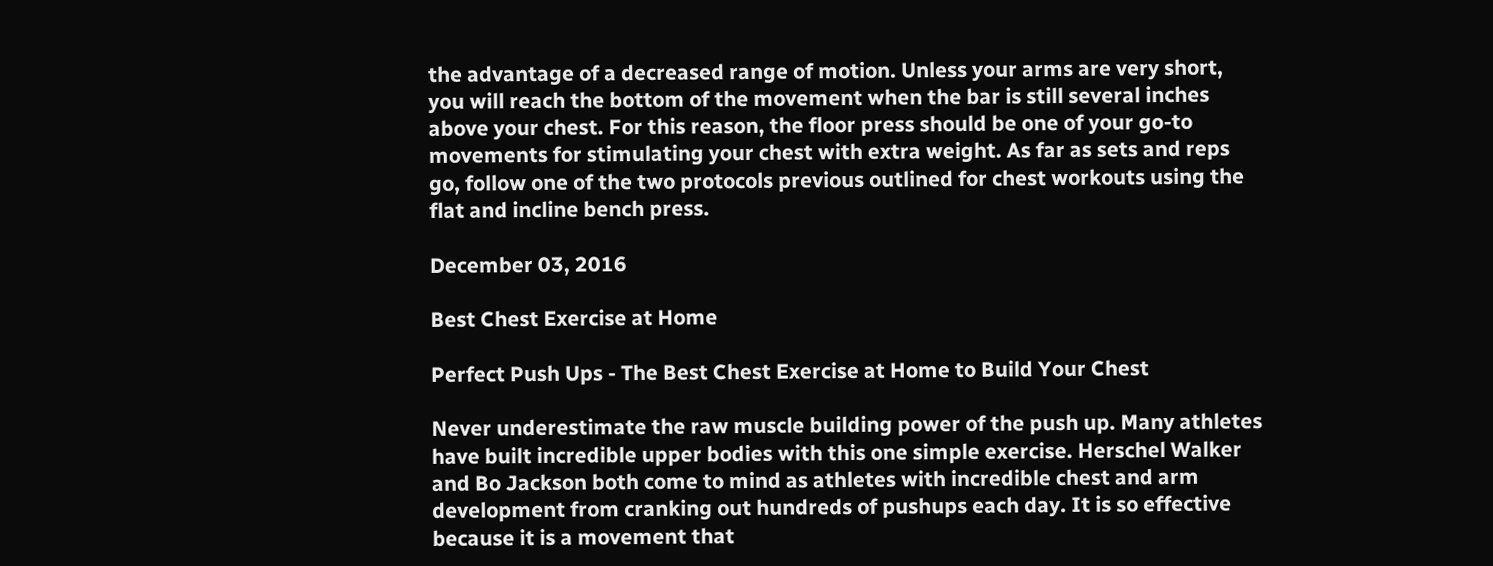the advantage of a decreased range of motion. Unless your arms are very short, you will reach the bottom of the movement when the bar is still several inches above your chest. For this reason, the floor press should be one of your go-to movements for stimulating your chest with extra weight. As far as sets and reps go, follow one of the two protocols previous outlined for chest workouts using the flat and incline bench press.

December 03, 2016

Best Chest Exercise at Home

Perfect Push Ups - The Best Chest Exercise at Home to Build Your Chest

Never underestimate the raw muscle building power of the push up. Many athletes have built incredible upper bodies with this one simple exercise. Herschel Walker and Bo Jackson both come to mind as athletes with incredible chest and arm development from cranking out hundreds of pushups each day. It is so effective because it is a movement that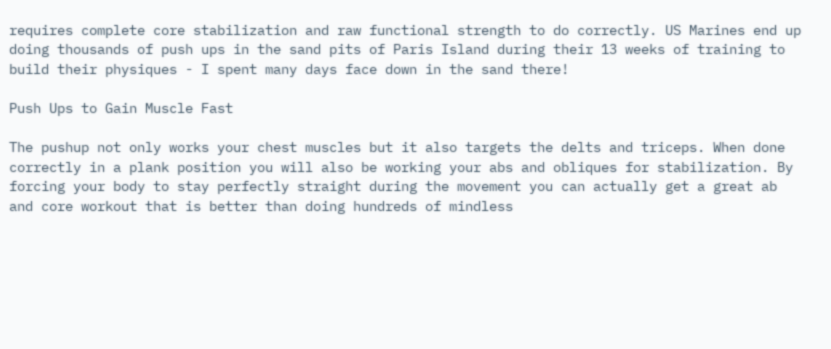requires complete core stabilization and raw functional strength to do correctly. US Marines end up doing thousands of push ups in the sand pits of Paris Island during their 13 weeks of training to build their physiques - I spent many days face down in the sand there!

Push Ups to Gain Muscle Fast

The pushup not only works your chest muscles but it also targets the delts and triceps. When done correctly in a plank position you will also be working your abs and obliques for stabilization. By forcing your body to stay perfectly straight during the movement you can actually get a great ab and core workout that is better than doing hundreds of mindless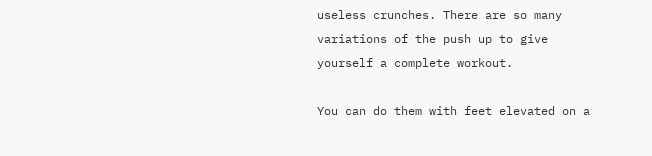useless crunches. There are so many variations of the push up to give yourself a complete workout.

You can do them with feet elevated on a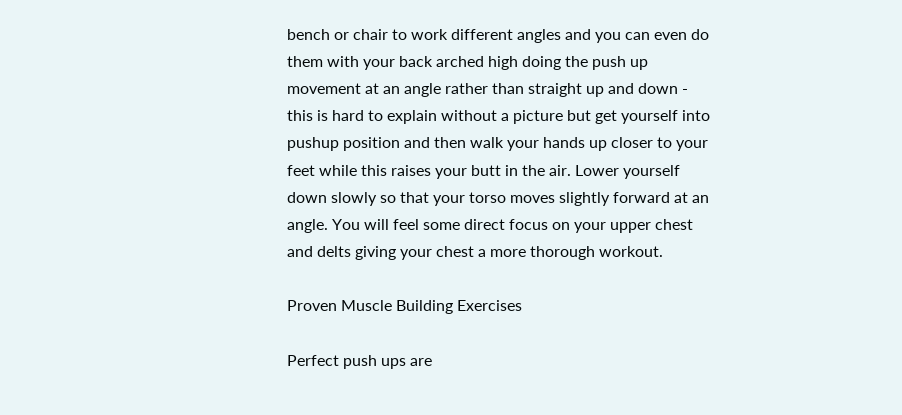bench or chair to work different angles and you can even do them with your back arched high doing the push up movement at an angle rather than straight up and down - this is hard to explain without a picture but get yourself into pushup position and then walk your hands up closer to your feet while this raises your butt in the air. Lower yourself down slowly so that your torso moves slightly forward at an angle. You will feel some direct focus on your upper chest and delts giving your chest a more thorough workout.

Proven Muscle Building Exercises

Perfect push ups are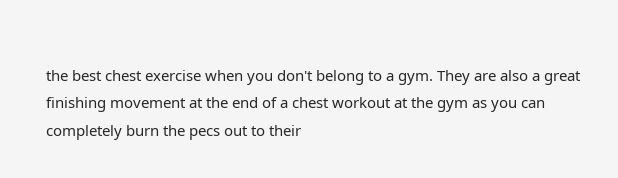the best chest exercise when you don't belong to a gym. They are also a great finishing movement at the end of a chest workout at the gym as you can completely burn the pecs out to their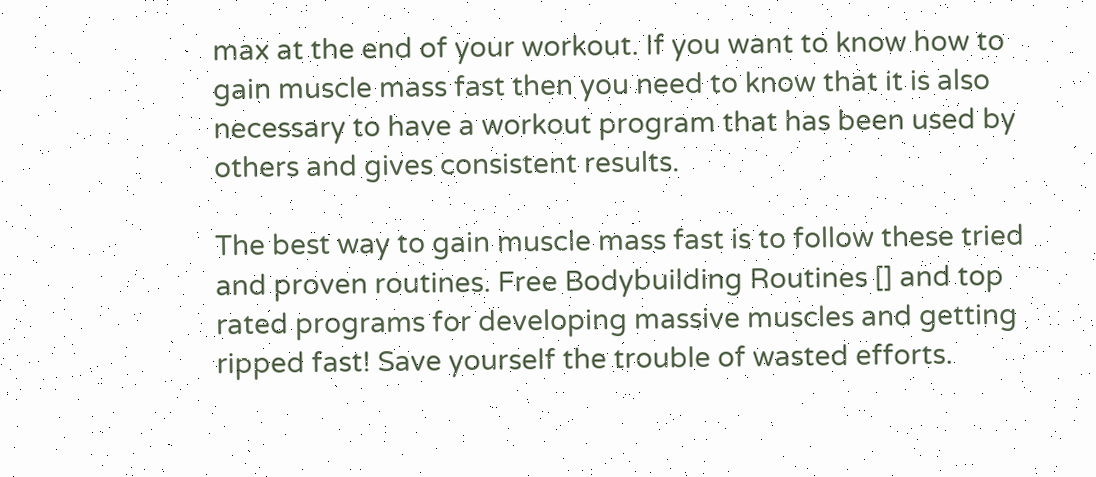max at the end of your workout. If you want to know how to gain muscle mass fast then you need to know that it is also necessary to have a workout program that has been used by others and gives consistent results.

The best way to gain muscle mass fast is to follow these tried and proven routines. Free Bodybuilding Routines [] and top rated programs for developing massive muscles and getting ripped fast! Save yourself the trouble of wasted efforts.